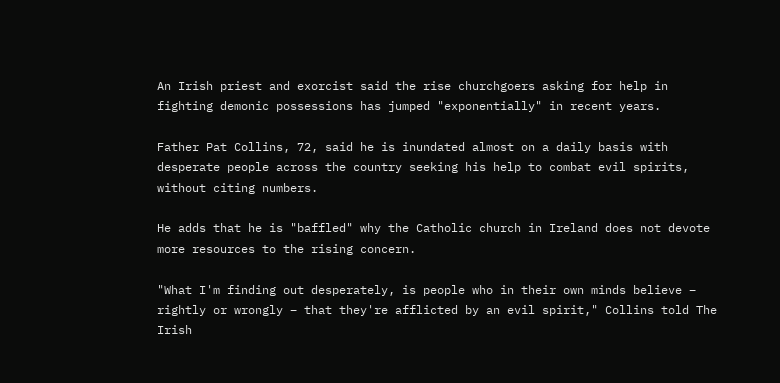An Irish priest and exorcist said the rise churchgoers asking for help in fighting demonic possessions has jumped "exponentially" in recent years.

Father Pat Collins, 72, said he is inundated almost on a daily basis with desperate people across the country seeking his help to combat evil spirits, without citing numbers.

He adds that he is "baffled" why the Catholic church in Ireland does not devote more resources to the rising concern.

"What I'm finding out desperately, is people who in their own minds believe – rightly or wrongly – that they're afflicted by an evil spirit," Collins told The Irish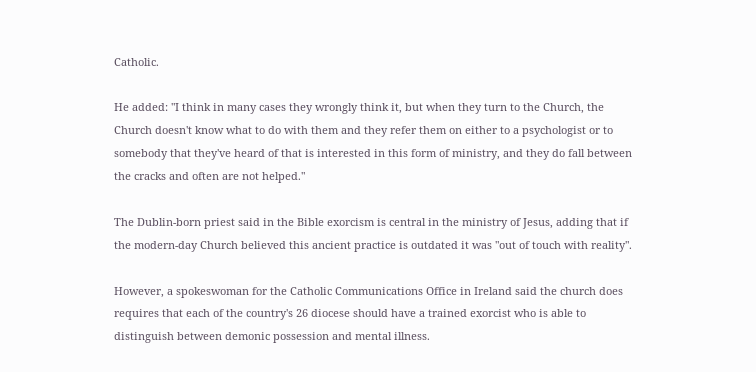Catholic.

He added: "I think in many cases they wrongly think it, but when they turn to the Church, the Church doesn't know what to do with them and they refer them on either to a psychologist or to somebody that they've heard of that is interested in this form of ministry, and they do fall between the cracks and often are not helped."

The Dublin-born priest said in the Bible exorcism is central in the ministry of Jesus, adding that if the modern-day Church believed this ancient practice is outdated it was "out of touch with reality".

However, a spokeswoman for the Catholic Communications Office in Ireland said the church does requires that each of the country's 26 diocese should have a trained exorcist who is able to distinguish between demonic possession and mental illness.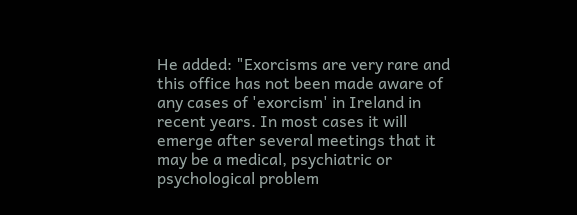He added: "Exorcisms are very rare and this office has not been made aware of any cases of 'exorcism' in Ireland in recent years. In most cases it will emerge after several meetings that it may be a medical, psychiatric or psychological problem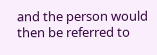and the person would then be referred to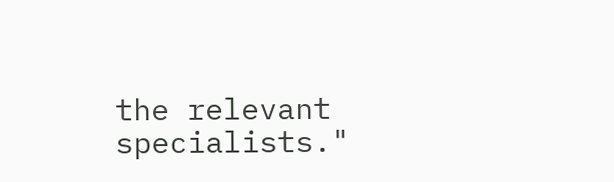the relevant specialists."